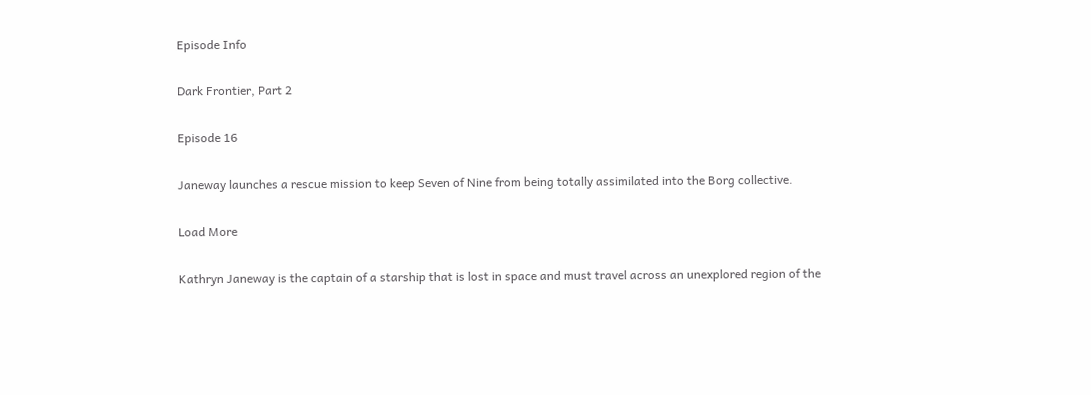Episode Info

Dark Frontier, Part 2

Episode 16

Janeway launches a rescue mission to keep Seven of Nine from being totally assimilated into the Borg collective.

Load More

Kathryn Janeway is the captain of a starship that is lost in space and must travel across an unexplored region of the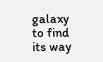galaxy to find its way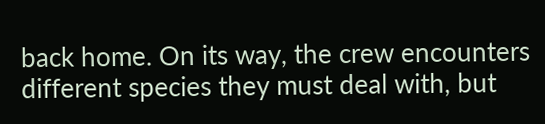back home. On its way, the crew encounters different species they must deal with, but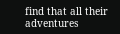find that all their adventures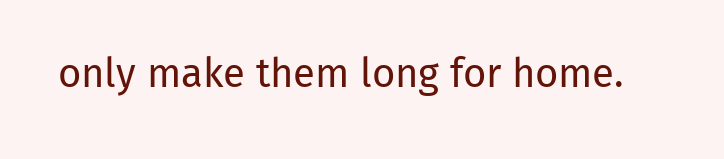only make them long for home.